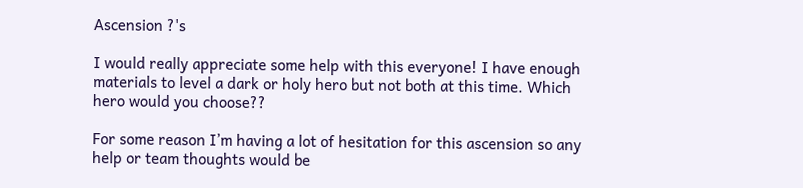Ascension ?'s

I would really appreciate some help with this everyone! I have enough materials to level a dark or holy hero but not both at this time. Which hero would you choose??

For some reason I’m having a lot of hesitation for this ascension so any help or team thoughts would be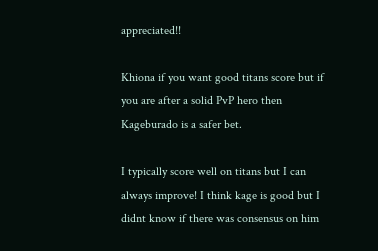appreciated!!

Khiona if you want good titans score but if you are after a solid PvP hero then Kageburado is a safer bet.

I typically score well on titans but I can always improve! I think kage is good but I didnt know if there was consensus on him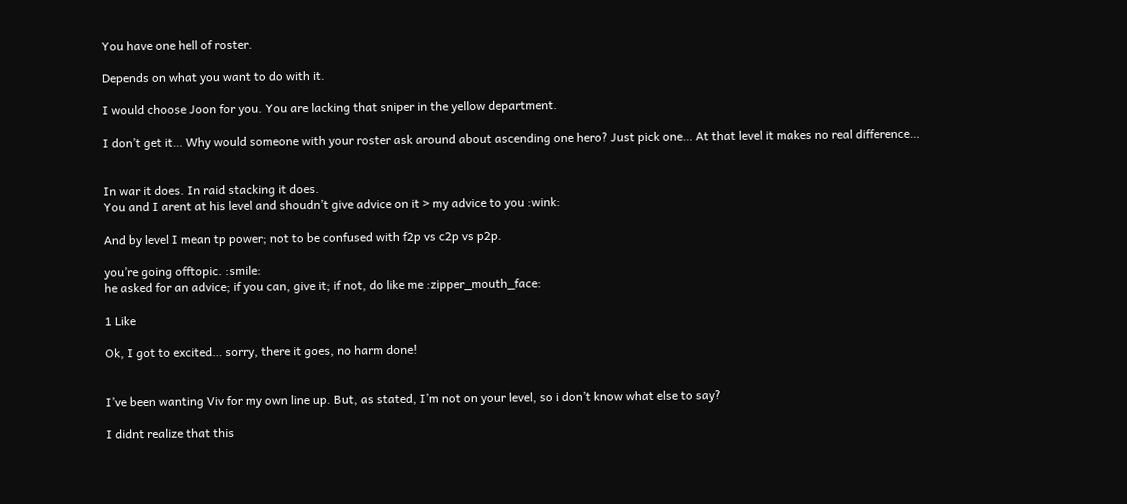You have one hell of roster.

Depends on what you want to do with it.

I would choose Joon for you. You are lacking that sniper in the yellow department.

I don’t get it… Why would someone with your roster ask around about ascending one hero? Just pick one… At that level it makes no real difference…


In war it does. In raid stacking it does.
You and I arent at his level and shoudn’t give advice on it > my advice to you :wink:

And by level I mean tp power; not to be confused with f2p vs c2p vs p2p.

you’re going offtopic. :smile:
he asked for an advice; if you can, give it; if not, do like me :zipper_mouth_face:

1 Like

Ok, I got to excited… sorry, there it goes, no harm done!


I’ve been wanting Viv for my own line up. But, as stated, I’m not on your level, so i don’t know what else to say?

I didnt realize that this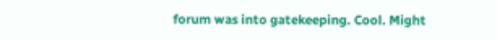forum was into gatekeeping. Cool. Might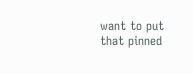want to put that pinned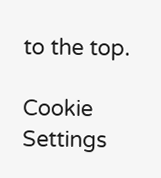to the top.

Cookie Settings